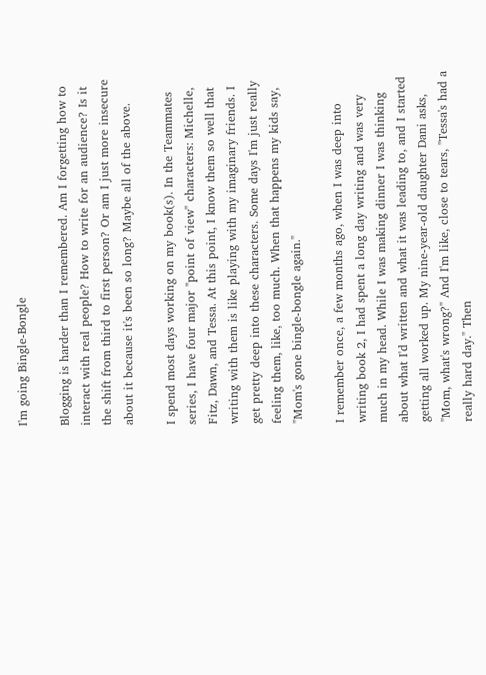I'm going Bingle-Bongle

Blogging is harder than I remembered. Am I forgetting how to interact with real people? How to write for an audience? Is it the shift from third to first person? Or am I just more insecure about it because it's been so long? Maybe all of the above.

I spend most days working on my book(s). In the Teammates series, I have four major "point of view" characters: Michelle, Fitz, Dawn, and Tessa. At this point, I know them so well that writing with them is like playing with my imaginary friends. I get pretty deep into these characters. Some days I'm just really feeling them, like, too much. When that happens my kids say, "Mom's gone bingle-bongle again."

I remember once, a few months ago, when I was deep into writing book 2, I had spent a long day writing and was very much in my head. While I was making dinner I was thinking about what I'd written and what it was leading to, and I started getting all worked up. My nine-year-old daughter Dani asks, "Mom, what's wrong?" And I'm like, close to tears, "Tessa's had a really hard day." Then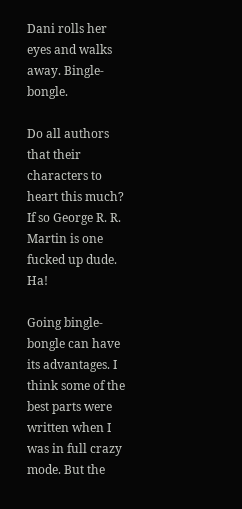Dani rolls her eyes and walks away. Bingle-bongle.

Do all authors that their characters to heart this much? If so George R. R. Martin is one fucked up dude. Ha!

Going bingle-bongle can have its advantages. I think some of the best parts were written when I was in full crazy mode. But the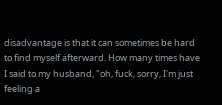disadvantage is that it can sometimes be hard to find myself afterward. How many times have I said to my husband, "oh, fuck, sorry, I'm just feeling a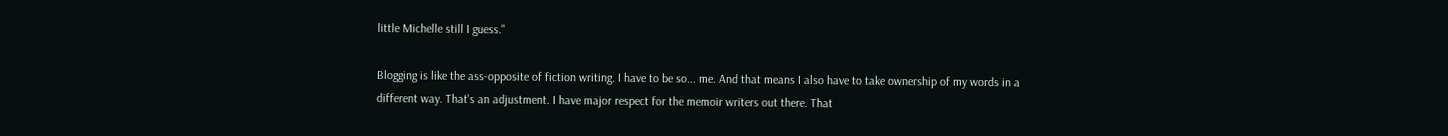little Michelle still I guess."

Blogging is like the ass-opposite of fiction writing. I have to be so... me. And that means I also have to take ownership of my words in a different way. That's an adjustment. I have major respect for the memoir writers out there. That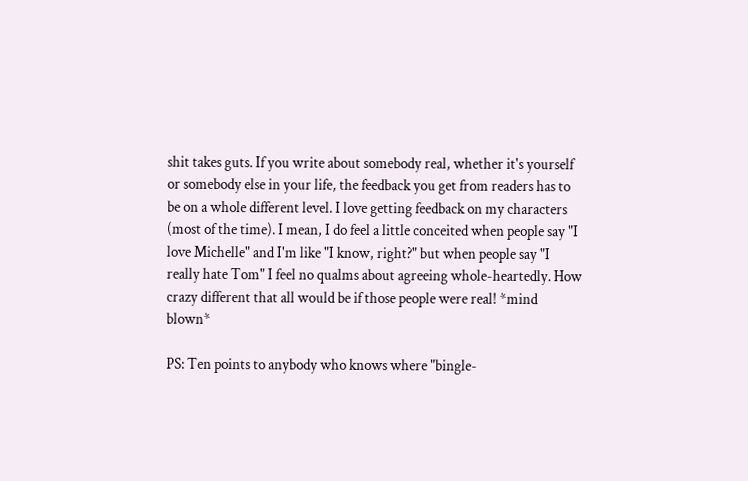shit takes guts. If you write about somebody real, whether it's yourself or somebody else in your life, the feedback you get from readers has to be on a whole different level. I love getting feedback on my characters (most of the time). I mean, I do feel a little conceited when people say "I love Michelle" and I'm like "I know, right?" but when people say "I really hate Tom" I feel no qualms about agreeing whole-heartedly. How crazy different that all would be if those people were real! *mind blown*

PS: Ten points to anybody who knows where "bingle-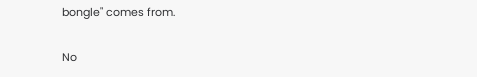bongle" comes from.

No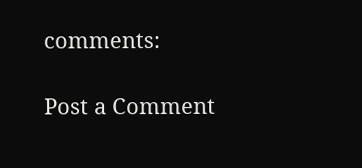comments:

Post a Comment